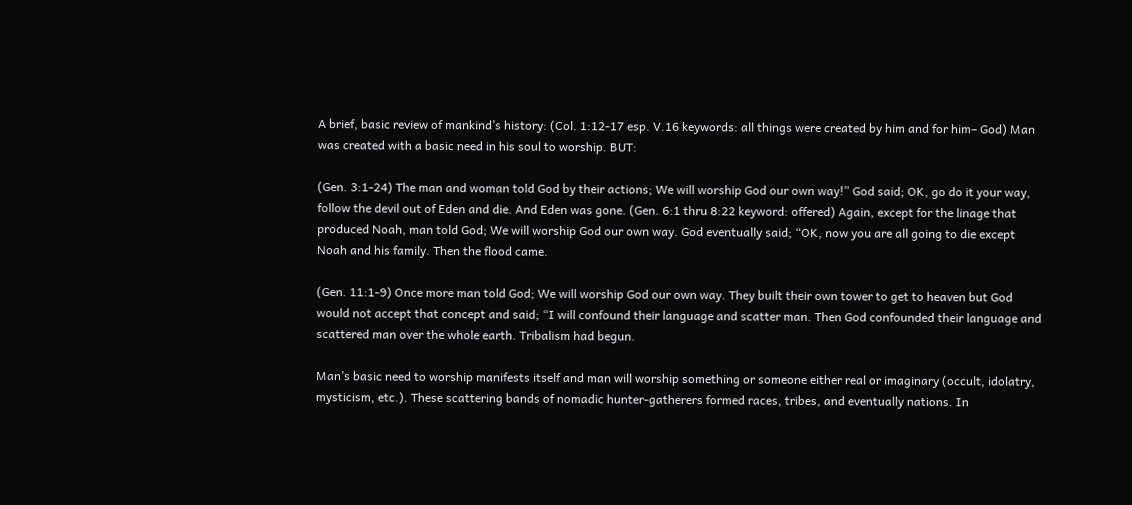A brief, basic review of mankind’s history: (Col. 1:12-17 esp. V.16 keywords: all things were created by him and for him– God) Man was created with a basic need in his soul to worship. BUT:

(Gen. 3:1-24) The man and woman told God by their actions; We will worship God our own way!” God said; OK, go do it your way, follow the devil out of Eden and die. And Eden was gone. (Gen. 6:1 thru 8:22 keyword: offered) Again, except for the linage that produced Noah, man told God; We will worship God our own way. God eventually said; “OK, now you are all going to die except Noah and his family. Then the flood came.

(Gen. 11:1-9) Once more man told God; We will worship God our own way. They built their own tower to get to heaven but God would not accept that concept and said; “I will confound their language and scatter man. Then God confounded their language and scattered man over the whole earth. Tribalism had begun.

Man’s basic need to worship manifests itself and man will worship something or someone either real or imaginary (occult, idolatry, mysticism, etc.). These scattering bands of nomadic hunter-gatherers formed races, tribes, and eventually nations. In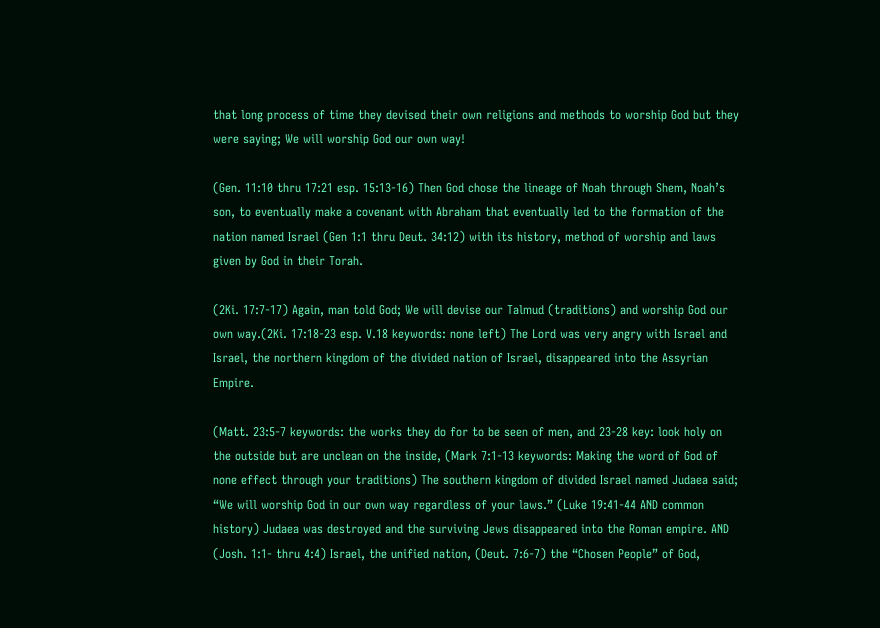that long process of time they devised their own religions and methods to worship God but they were saying; We will worship God our own way!

(Gen. 11:10 thru 17:21 esp. 15:13-16) Then God chose the lineage of Noah through Shem, Noah’s son, to eventually make a covenant with Abraham that eventually led to the formation of the nation named Israel (Gen 1:1 thru Deut. 34:12) with its history, method of worship and laws given by God in their Torah.

(2Ki. 17:7-17) Again, man told God; We will devise our Talmud (traditions) and worship God our own way.(2Ki. 17:18-23 esp. V.18 keywords: none left) The Lord was very angry with Israel and Israel, the northern kingdom of the divided nation of Israel, disappeared into the Assyrian Empire.

(Matt. 23:5-7 keywords: the works they do for to be seen of men, and 23-28 key: look holy on the outside but are unclean on the inside, (Mark 7:1-13 keywords: Making the word of God of none effect through your traditions) The southern kingdom of divided Israel named Judaea said; “We will worship God in our own way regardless of your laws.” (Luke 19:41-44 AND common history) Judaea was destroyed and the surviving Jews disappeared into the Roman empire. AND (Josh. 1:1- thru 4:4) Israel, the unified nation, (Deut. 7:6-7) the “Chosen People” of God,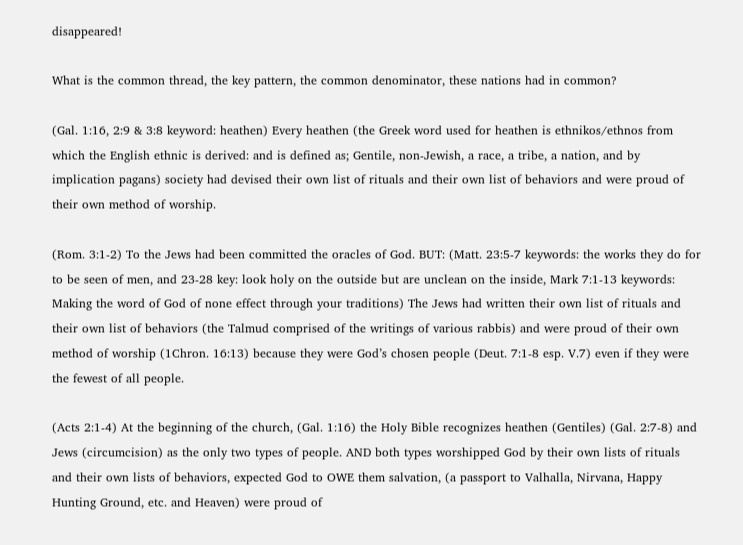disappeared!

What is the common thread, the key pattern, the common denominator, these nations had in common?

(Gal. 1:16, 2:9 & 3:8 keyword: heathen) Every heathen (the Greek word used for heathen is ethnikos/ethnos from which the English ethnic is derived: and is defined as; Gentile, non-Jewish, a race, a tribe, a nation, and by implication pagans) society had devised their own list of rituals and their own list of behaviors and were proud of their own method of worship.

(Rom. 3:1-2) To the Jews had been committed the oracles of God. BUT: (Matt. 23:5-7 keywords: the works they do for to be seen of men, and 23-28 key: look holy on the outside but are unclean on the inside, Mark 7:1-13 keywords: Making the word of God of none effect through your traditions) The Jews had written their own list of rituals and their own list of behaviors (the Talmud comprised of the writings of various rabbis) and were proud of their own method of worship (1Chron. 16:13) because they were God’s chosen people (Deut. 7:1-8 esp. V.7) even if they were the fewest of all people.

(Acts 2:1-4) At the beginning of the church, (Gal. 1:16) the Holy Bible recognizes heathen (Gentiles) (Gal. 2:7-8) and Jews (circumcision) as the only two types of people. AND both types worshipped God by their own lists of rituals and their own lists of behaviors, expected God to OWE them salvation, (a passport to Valhalla, Nirvana, Happy Hunting Ground, etc. and Heaven) were proud of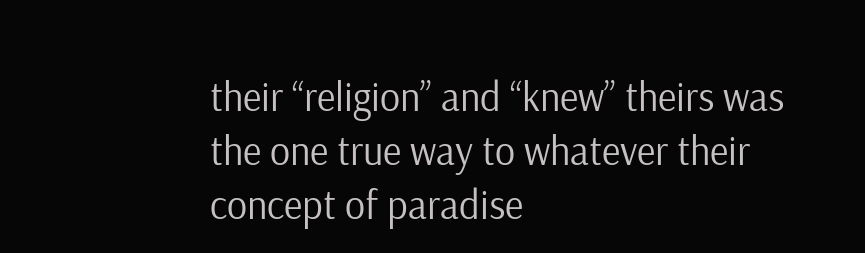their “religion” and “knew” theirs was the one true way to whatever their concept of paradise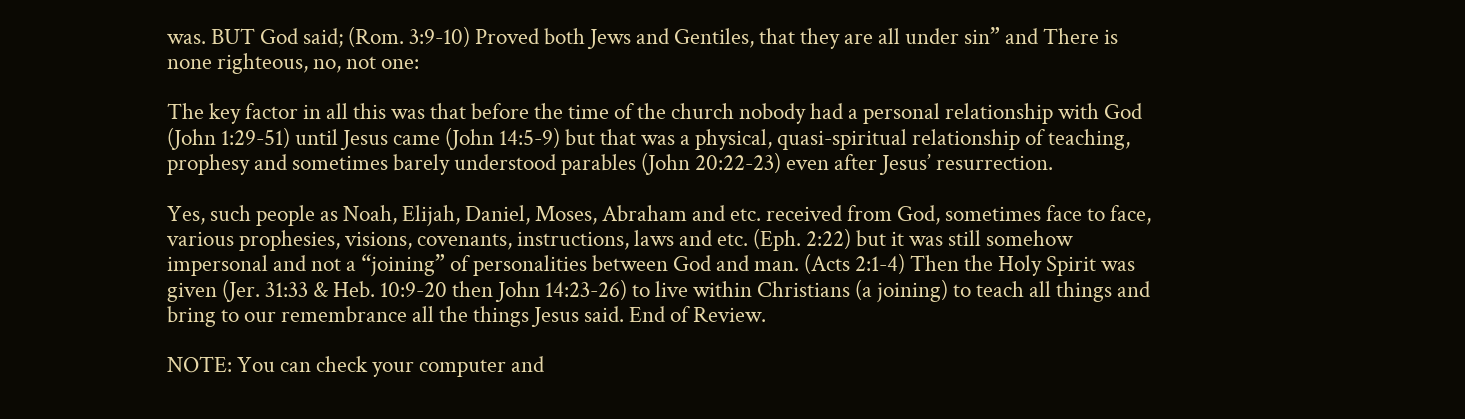was. BUT God said; (Rom. 3:9-10) Proved both Jews and Gentiles, that they are all under sin” and There is none righteous, no, not one:

The key factor in all this was that before the time of the church nobody had a personal relationship with God (John 1:29-51) until Jesus came (John 14:5-9) but that was a physical, quasi-spiritual relationship of teaching, prophesy and sometimes barely understood parables (John 20:22-23) even after Jesus’ resurrection.

Yes, such people as Noah, Elijah, Daniel, Moses, Abraham and etc. received from God, sometimes face to face, various prophesies, visions, covenants, instructions, laws and etc. (Eph. 2:22) but it was still somehow impersonal and not a “joining” of personalities between God and man. (Acts 2:1-4) Then the Holy Spirit was given (Jer. 31:33 & Heb. 10:9-20 then John 14:23-26) to live within Christians (a joining) to teach all things and bring to our remembrance all the things Jesus said. End of Review.

NOTE: You can check your computer and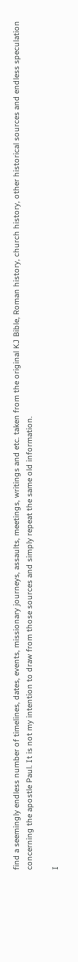find a seemingly endless number of timelines, dates, events, missionary journeys, assaults, meetings, writings and etc. taken from the original KJ Bible, Roman history, church history, other historical sources and endless speculation concerning the apostle Paul. It is not my intention to draw from those sources and simply repeat the same old information.

I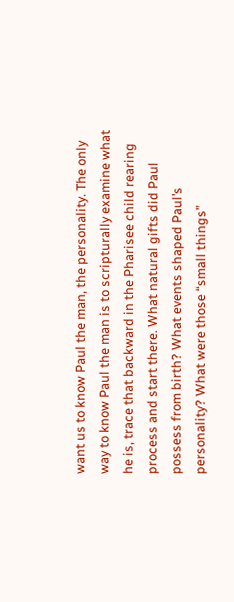want us to know Paul the man, the personality. The only way to know Paul the man is to scripturally examine what he is, trace that backward in the Pharisee child rearing process and start there. What natural gifts did Paul possess from birth? What events shaped Paul’s personality? What were those “small things”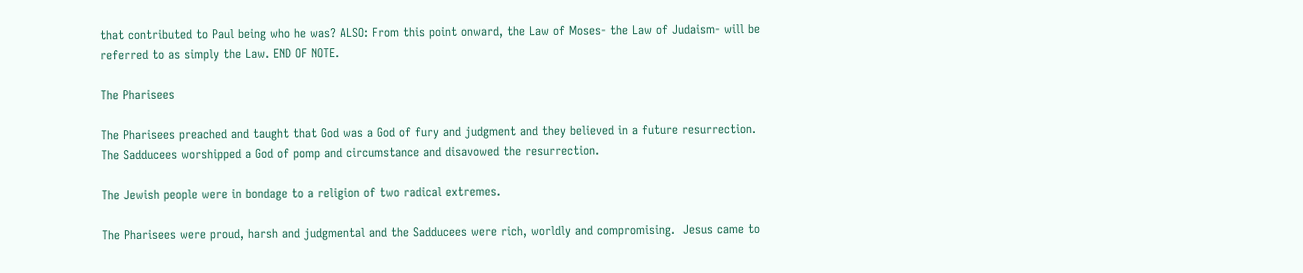that contributed to Paul being who he was? ALSO: From this point onward, the Law of Moses- the Law of Judaism- will be referred to as simply the Law. END OF NOTE.

The Pharisees

The Pharisees preached and taught that God was a God of fury and judgment and they believed in a future resurrection. The Sadducees worshipped a God of pomp and circumstance and disavowed the resurrection.

The Jewish people were in bondage to a religion of two radical extremes.

The Pharisees were proud, harsh and judgmental and the Sadducees were rich, worldly and compromising.  Jesus came to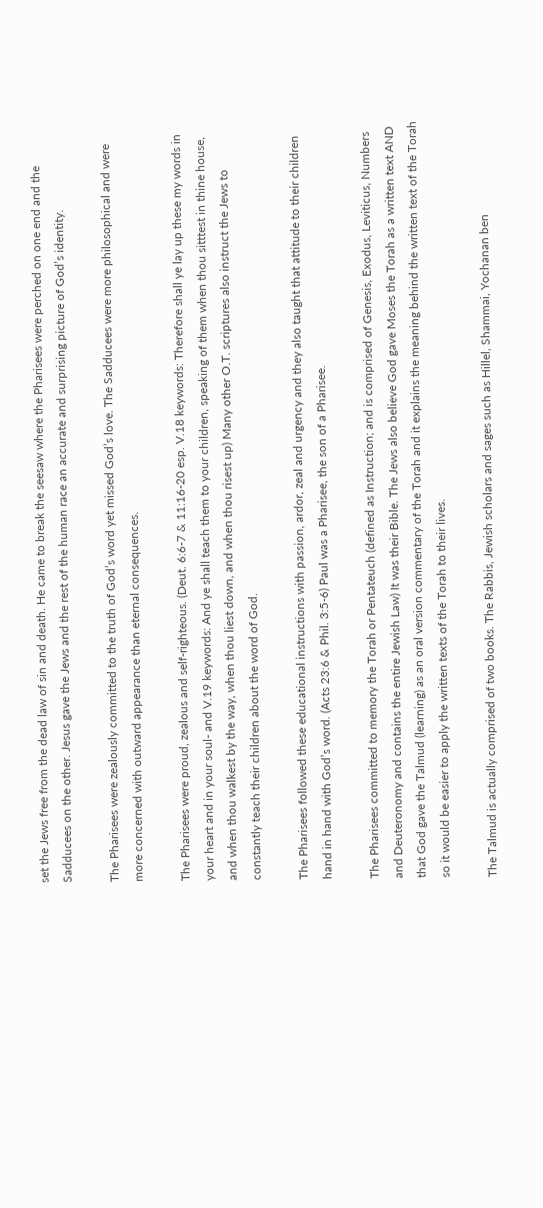set the Jews free from the dead law of sin and death. He came to break the seesaw where the Pharisees were perched on one end and the Sadducees on the other. Jesus gave the Jews and the rest of the human race an accurate and surprising picture of God’s identity.

The Pharisees were zealously committed to the truth of God’s word yet missed God’s love. The Sadducees were more philosophical and were more concerned with outward appearance than eternal consequences.

The Pharisees were proud, zealous and self-righteous. (Deut. 6:6-7 & 11:16-20 esp. V.18 keywords: Therefore shall ye lay up these my words in your heart and in your soul- and V.19 keywords: And ye shall teach them to your children, speaking of them when thou sitttest in thine house, and when thou walkest by the way, when thou liest down, and when thou risest up) Many other O.T. scriptures also instruct the Jews to constantly teach their children about the word of God.

The Pharisees followed these educational instructions with passion, ardor, zeal and urgency and they also taught that attitude to their children hand in hand with God’s word. (Acts 23:6 & Phil. 3:5-6) Paul was a Pharisee, the son of a Pharisee.

The Pharisees committed to memory the Torah or Pentateuch (defined as Instruction; and is comprised of Genesis, Exodus, Leviticus, Numbers and Deuteronomy and contains the entire Jewish Law) It was their Bible. The Jews also believe God gave Moses the Torah as a written text AND that God gave the Talmud (learning) as an oral version commentary of the Torah and it explains the meaning behind the written text of the Torah so it would be easier to apply the written texts of the Torah to their lives.

The Talmud is actually comprised of two books. The Rabbis, Jewish scholars and sages such as Hillel, Shammai, Yochanan ben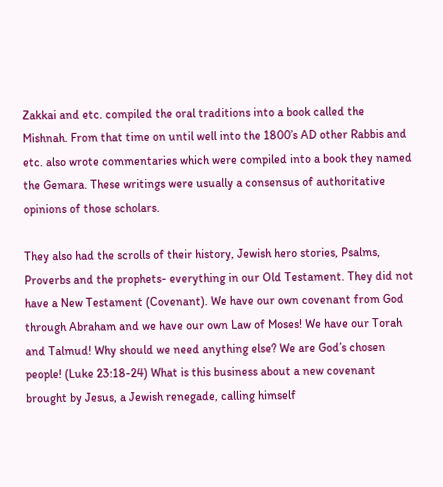Zakkai and etc. compiled the oral traditions into a book called the Mishnah. From that time on until well into the 1800’s AD other Rabbis and etc. also wrote commentaries which were compiled into a book they named the Gemara. These writings were usually a consensus of authoritative opinions of those scholars.

They also had the scrolls of their history, Jewish hero stories, Psalms, Proverbs and the prophets- everything in our Old Testament. They did not have a New Testament (Covenant). We have our own covenant from God through Abraham and we have our own Law of Moses! We have our Torah and Talmud! Why should we need anything else? We are God’s chosen people! (Luke 23:18-24) What is this business about a new covenant brought by Jesus, a Jewish renegade, calling himself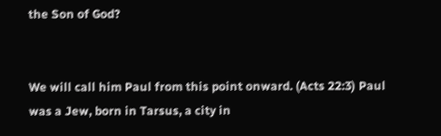the Son of God?


We will call him Paul from this point onward. (Acts 22:3) Paul was a Jew, born in Tarsus, a city in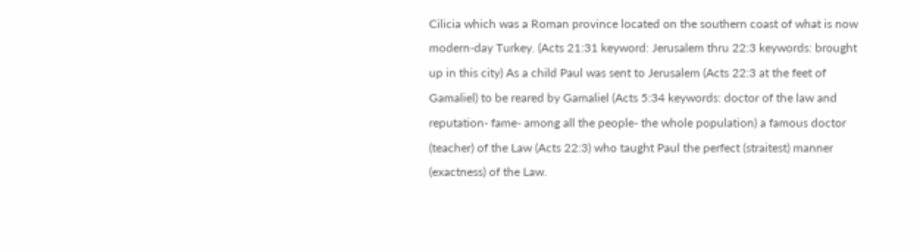Cilicia which was a Roman province located on the southern coast of what is now modern-day Turkey. (Acts 21:31 keyword: Jerusalem thru 22:3 keywords: brought up in this city) As a child Paul was sent to Jerusalem (Acts 22:3 at the feet of Gamaliel) to be reared by Gamaliel (Acts 5:34 keywords: doctor of the law and reputation- fame- among all the people- the whole population) a famous doctor (teacher) of the Law (Acts 22:3) who taught Paul the perfect (straitest) manner (exactness) of the Law.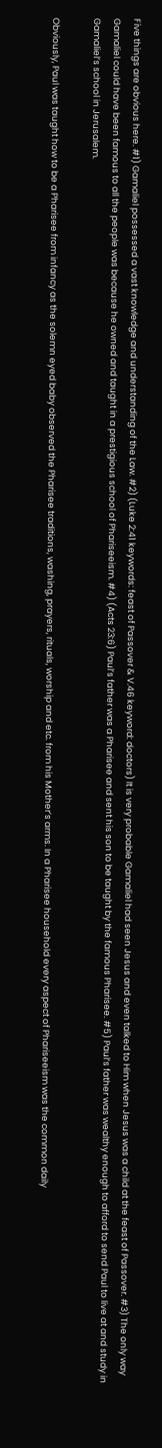Five things are obvious here. #1) Gamaliel possessed a vast knowledge and understanding of the Law. #2) (Luke 2:41 keywords: feast of Passover & V.46 keyword: doctors) It is very probable Gamaliel had seen Jesus and even talked to Him when Jesus was a child at the feast of Passover. #3) The only way Gamaliel could have been famous to all the people was because he owned and taught in a prestigious school of Phariseeism. #4) (Acts 23:6) Paul’s father was a Pharisee and sent his son to be taught by the famous Pharisee. #5) Paul’s father was wealthy enough to afford to send Paul to live at and study in Gamaliel’s school in Jerusalem.

Obviously, Paul was taught how to be a Pharisee from infancy as the solemn eyed baby observed the Pharisee traditions, washing, prayers, rituals, worship and etc. from his Mother’s arms. In a Pharisee household every aspect of Phariseeism was the common daily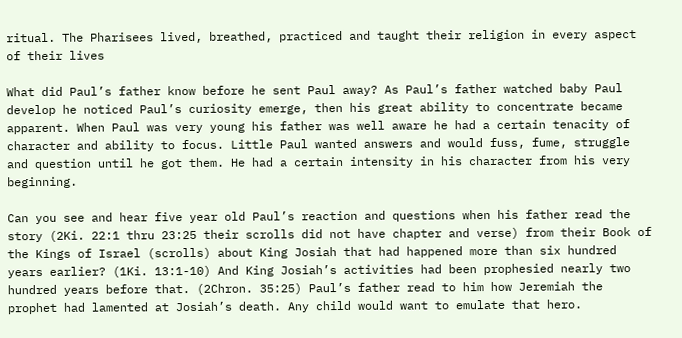ritual. The Pharisees lived, breathed, practiced and taught their religion in every aspect of their lives

What did Paul’s father know before he sent Paul away? As Paul’s father watched baby Paul develop he noticed Paul’s curiosity emerge, then his great ability to concentrate became apparent. When Paul was very young his father was well aware he had a certain tenacity of character and ability to focus. Little Paul wanted answers and would fuss, fume, struggle and question until he got them. He had a certain intensity in his character from his very beginning.

Can you see and hear five year old Paul’s reaction and questions when his father read the story (2Ki. 22:1 thru 23:25 their scrolls did not have chapter and verse) from their Book of the Kings of Israel (scrolls) about King Josiah that had happened more than six hundred years earlier? (1Ki. 13:1-10) And King Josiah’s activities had been prophesied nearly two hundred years before that. (2Chron. 35:25) Paul’s father read to him how Jeremiah the prophet had lamented at Josiah’s death. Any child would want to emulate that hero.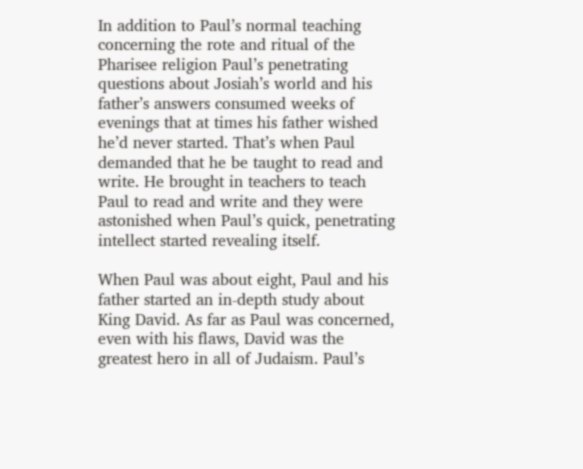In addition to Paul’s normal teaching concerning the rote and ritual of the Pharisee religion Paul’s penetrating questions about Josiah’s world and his father’s answers consumed weeks of evenings that at times his father wished he’d never started. That’s when Paul demanded that he be taught to read and write. He brought in teachers to teach Paul to read and write and they were astonished when Paul’s quick, penetrating intellect started revealing itself.

When Paul was about eight, Paul and his father started an in-depth study about King David. As far as Paul was concerned, even with his flaws, David was the greatest hero in all of Judaism. Paul’s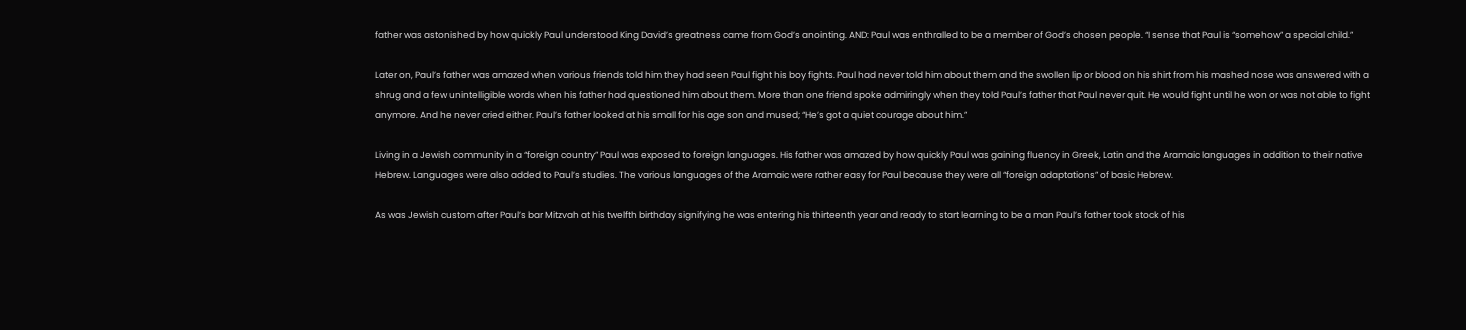father was astonished by how quickly Paul understood King David’s greatness came from God’s anointing. AND: Paul was enthralled to be a member of God’s chosen people. “I sense that Paul is “somehow” a special child.”

Later on, Paul’s father was amazed when various friends told him they had seen Paul fight his boy fights. Paul had never told him about them and the swollen lip or blood on his shirt from his mashed nose was answered with a shrug and a few unintelligible words when his father had questioned him about them. More than one friend spoke admiringly when they told Paul’s father that Paul never quit. He would fight until he won or was not able to fight anymore. And he never cried either. Paul’s father looked at his small for his age son and mused; “He’s got a quiet courage about him.”

Living in a Jewish community in a “foreign country” Paul was exposed to foreign languages. His father was amazed by how quickly Paul was gaining fluency in Greek, Latin and the Aramaic languages in addition to their native Hebrew. Languages were also added to Paul’s studies. The various languages of the Aramaic were rather easy for Paul because they were all “foreign adaptations” of basic Hebrew.

As was Jewish custom after Paul’s bar Mitzvah at his twelfth birthday signifying he was entering his thirteenth year and ready to start learning to be a man Paul’s father took stock of his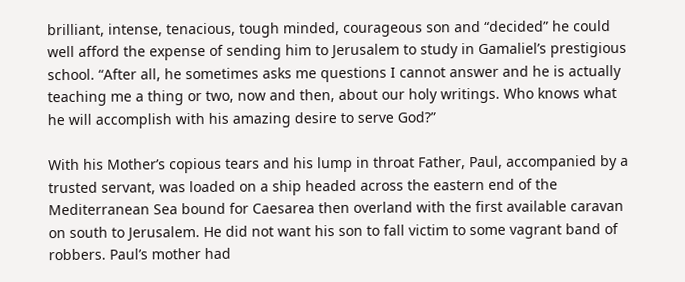brilliant, intense, tenacious, tough minded, courageous son and “decided” he could well afford the expense of sending him to Jerusalem to study in Gamaliel’s prestigious school. “After all, he sometimes asks me questions I cannot answer and he is actually teaching me a thing or two, now and then, about our holy writings. Who knows what he will accomplish with his amazing desire to serve God?”

With his Mother’s copious tears and his lump in throat Father, Paul, accompanied by a trusted servant, was loaded on a ship headed across the eastern end of the Mediterranean Sea bound for Caesarea then overland with the first available caravan on south to Jerusalem. He did not want his son to fall victim to some vagrant band of robbers. Paul’s mother had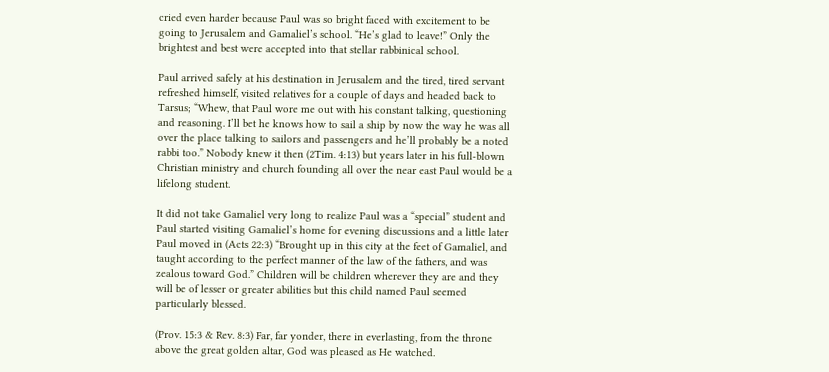cried even harder because Paul was so bright faced with excitement to be going to Jerusalem and Gamaliel’s school. “He’s glad to leave!” Only the brightest and best were accepted into that stellar rabbinical school.

Paul arrived safely at his destination in Jerusalem and the tired, tired servant refreshed himself, visited relatives for a couple of days and headed back to Tarsus; “Whew, that Paul wore me out with his constant talking, questioning and reasoning. I’ll bet he knows how to sail a ship by now the way he was all over the place talking to sailors and passengers and he’ll probably be a noted rabbi too.” Nobody knew it then (2Tim. 4:13) but years later in his full-blown Christian ministry and church founding all over the near east Paul would be a lifelong student.

It did not take Gamaliel very long to realize Paul was a “special” student and Paul started visiting Gamaliel’s home for evening discussions and a little later Paul moved in (Acts 22:3) “Brought up in this city at the feet of Gamaliel, and taught according to the perfect manner of the law of the fathers, and was zealous toward God.” Children will be children wherever they are and they will be of lesser or greater abilities but this child named Paul seemed particularly blessed.

(Prov. 15:3 & Rev. 8:3) Far, far yonder, there in everlasting, from the throne above the great golden altar, God was pleased as He watched.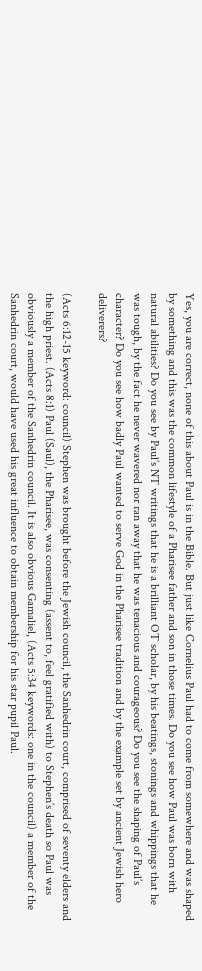Yes, you are correct, none of this about Paul is in the Bible. But just like Cornelius Paul had to come from somewhere and was shaped by something and this was the common lifestyle of a Pharisee father and son in those times. Do you see how Paul was born with natural abilities? Do you see by Paul’s NT writings that he is a brilliant OT scholar, by his beatings, stonings and whippings that he was tough, by the fact he never wavered nor ran away that he was tenacious and courageous? Do you see the shaping of Paul’s character? Do you see how badly Paul wanted to serve God in the Pharisee tradition and by the example set by ancient Jewish hero deliverers?

(Acts 6:12-15 keyword: council) Stephen was brought before the Jewish council, the Sanhedrin court, comprised of seventy elders and the high priest. (Acts 8:1) Paul (Saul), the Pharisee, was consenting (assent to, feel gratified with) to Stephen’s death so Paul was obviously a member of the Sanhedrin council. It is also obvious Gamaliel, (Acts 5:34 keywords: one in the council) a member of the Sanhedrin court, would have used his great influence to obtain membership for his star pupil Paul.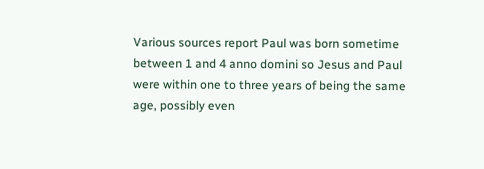Various sources report Paul was born sometime between 1 and 4 anno domini so Jesus and Paul were within one to three years of being the same age, possibly even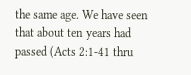the same age. We have seen that about ten years had passed (Acts 2:1-41 thru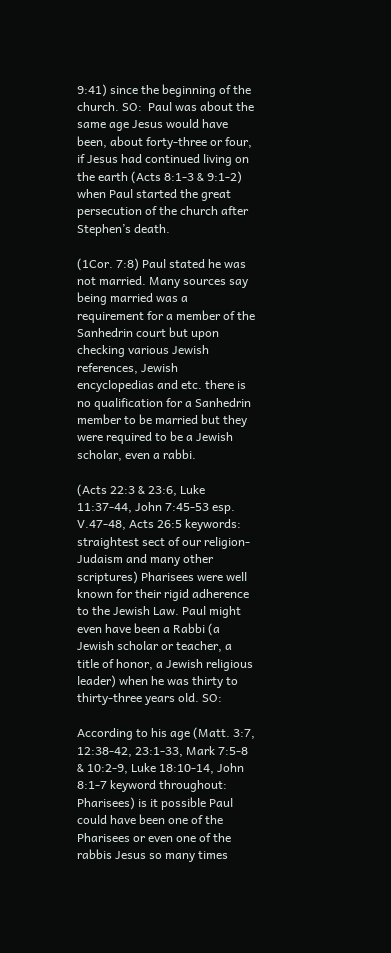9:41) since the beginning of the church. SO:  Paul was about the same age Jesus would have been, about forty-three or four, if Jesus had continued living on the earth (Acts 8:1-3 & 9:1-2) when Paul started the great persecution of the church after Stephen’s death.

(1Cor. 7:8) Paul stated he was not married. Many sources say being married was a requirement for a member of the Sanhedrin court but upon checking various Jewish references, Jewish encyclopedias and etc. there is no qualification for a Sanhedrin member to be married but they were required to be a Jewish scholar, even a rabbi.

(Acts 22:3 & 23:6, Luke 11:37-44, John 7:45-53 esp. V.47-48, Acts 26:5 keywords: straightest sect of our religion- Judaism and many other scriptures) Pharisees were well known for their rigid adherence to the Jewish Law. Paul might even have been a Rabbi (a Jewish scholar or teacher, a title of honor, a Jewish religious leader) when he was thirty to thirty-three years old. SO:

According to his age (Matt. 3:7, 12:38-42, 23:1-33, Mark 7:5-8 & 10:2-9, Luke 18:10-14, John 8:1-7 keyword throughout: Pharisees) is it possible Paul could have been one of the Pharisees or even one of the rabbis Jesus so many times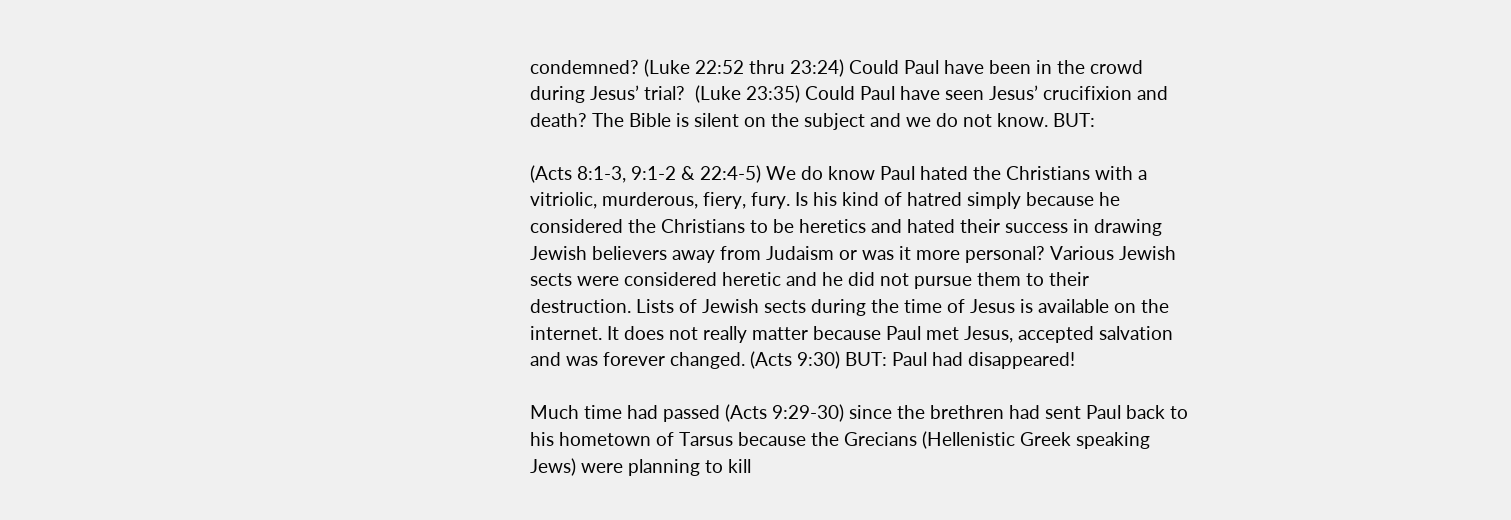condemned? (Luke 22:52 thru 23:24) Could Paul have been in the crowd during Jesus’ trial?  (Luke 23:35) Could Paul have seen Jesus’ crucifixion and death? The Bible is silent on the subject and we do not know. BUT:

(Acts 8:1-3, 9:1-2 & 22:4-5) We do know Paul hated the Christians with a vitriolic, murderous, fiery, fury. Is his kind of hatred simply because he considered the Christians to be heretics and hated their success in drawing Jewish believers away from Judaism or was it more personal? Various Jewish sects were considered heretic and he did not pursue them to their destruction. Lists of Jewish sects during the time of Jesus is available on the internet. It does not really matter because Paul met Jesus, accepted salvation and was forever changed. (Acts 9:30) BUT: Paul had disappeared!

Much time had passed (Acts 9:29-30) since the brethren had sent Paul back to his hometown of Tarsus because the Grecians (Hellenistic Greek speaking Jews) were planning to kill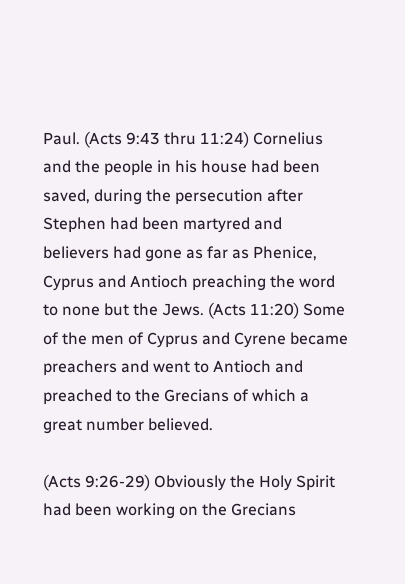Paul. (Acts 9:43 thru 11:24) Cornelius and the people in his house had been saved, during the persecution after Stephen had been martyred and believers had gone as far as Phenice, Cyprus and Antioch preaching the word to none but the Jews. (Acts 11:20) Some of the men of Cyprus and Cyrene became preachers and went to Antioch and preached to the Grecians of which a great number believed.

(Acts 9:26-29) Obviously the Holy Spirit had been working on the Grecians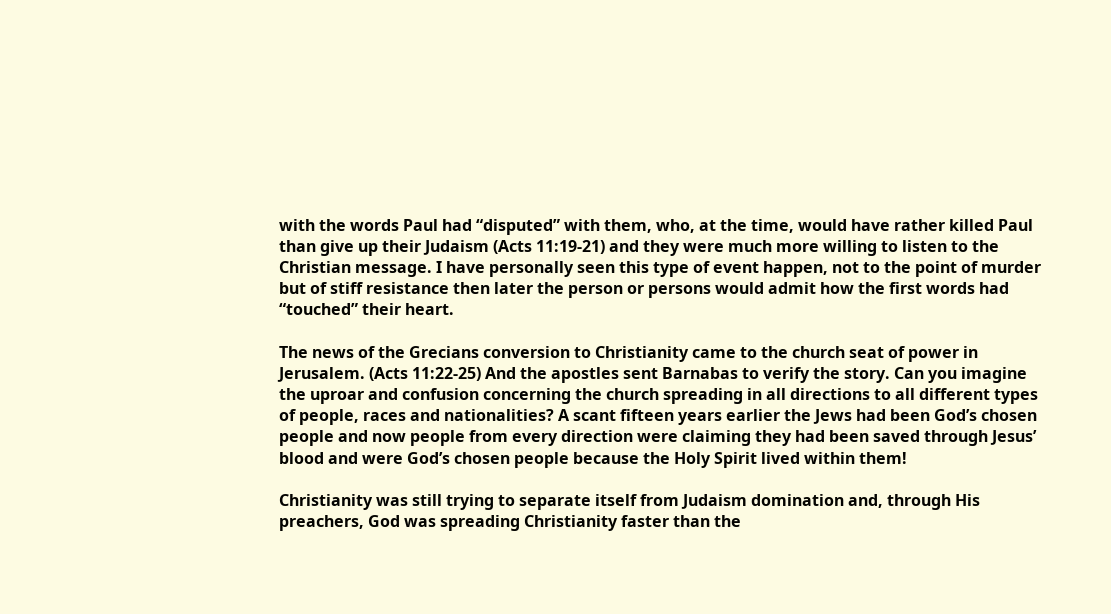with the words Paul had “disputed” with them, who, at the time, would have rather killed Paul than give up their Judaism (Acts 11:19-21) and they were much more willing to listen to the Christian message. I have personally seen this type of event happen, not to the point of murder but of stiff resistance then later the person or persons would admit how the first words had “touched” their heart.

The news of the Grecians conversion to Christianity came to the church seat of power in Jerusalem. (Acts 11:22-25) And the apostles sent Barnabas to verify the story. Can you imagine the uproar and confusion concerning the church spreading in all directions to all different types of people, races and nationalities? A scant fifteen years earlier the Jews had been God’s chosen people and now people from every direction were claiming they had been saved through Jesus’ blood and were God’s chosen people because the Holy Spirit lived within them!

Christianity was still trying to separate itself from Judaism domination and, through His preachers, God was spreading Christianity faster than the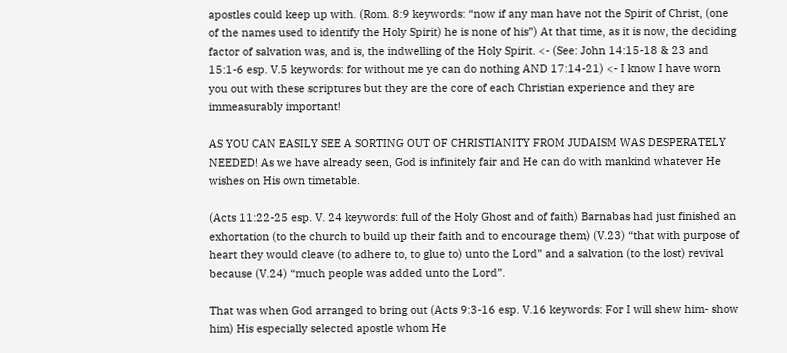apostles could keep up with. (Rom. 8:9 keywords: “now if any man have not the Spirit of Christ, (one of the names used to identify the Holy Spirit) he is none of his”) At that time, as it is now, the deciding factor of salvation was, and is, the indwelling of the Holy Spirit. <- (See: John 14:15-18 & 23 and 15:1-6 esp. V.5 keywords: for without me ye can do nothing AND 17:14-21) <- I know I have worn you out with these scriptures but they are the core of each Christian experience and they are immeasurably important!

AS YOU CAN EASILY SEE A SORTING OUT OF CHRISTIANITY FROM JUDAISM WAS DESPERATELY NEEDED! As we have already seen, God is infinitely fair and He can do with mankind whatever He wishes on His own timetable.

(Acts 11:22-25 esp. V. 24 keywords: full of the Holy Ghost and of faith) Barnabas had just finished an exhortation (to the church to build up their faith and to encourage them) (V.23) “that with purpose of heart they would cleave (to adhere to, to glue to) unto the Lord” and a salvation (to the lost) revival because (V.24) “much people was added unto the Lord”.

That was when God arranged to bring out (Acts 9:3-16 esp. V.16 keywords: For I will shew him- show him) His especially selected apostle whom He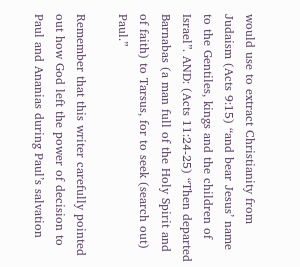would use to extract Christianity from Judaism (Acts 9:15) “and bear Jesus’ name to the Gentiles, kings and the children of Israel”. AND: (Acts 11:24-25) “Then departed Barnabas (a man full of the Holy Spirit and of faith) to Tarsus, for to seek (search out) Paul.”

Remember that this writer carefully pointed out how God left the power of decision to Paul and Ananias during Paul’s salvation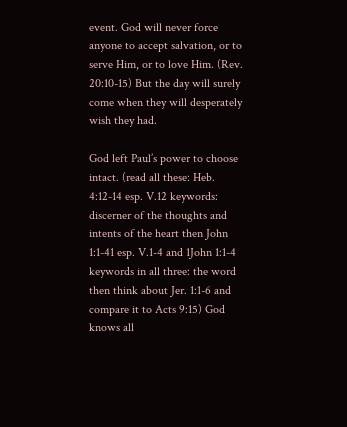event. God will never force anyone to accept salvation, or to serve Him, or to love Him. (Rev. 20:10-15) But the day will surely come when they will desperately wish they had.

God left Paul’s power to choose intact. (read all these: Heb. 4:12-14 esp. V.12 keywords: discerner of the thoughts and intents of the heart then John 1:1-41 esp. V.1-4 and 1John 1:1-4 keywords in all three: the word then think about Jer. 1:1-6 and compare it to Acts 9:15) God knows all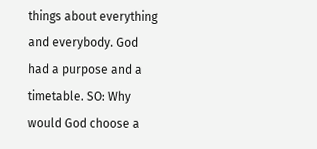things about everything and everybody. God had a purpose and a timetable. SO: Why would God choose a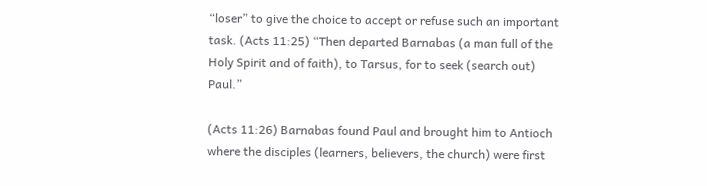“loser” to give the choice to accept or refuse such an important task. (Acts 11:25) “Then departed Barnabas (a man full of the Holy Spirit and of faith), to Tarsus, for to seek (search out) Paul.”

(Acts 11:26) Barnabas found Paul and brought him to Antioch where the disciples (learners, believers, the church) were first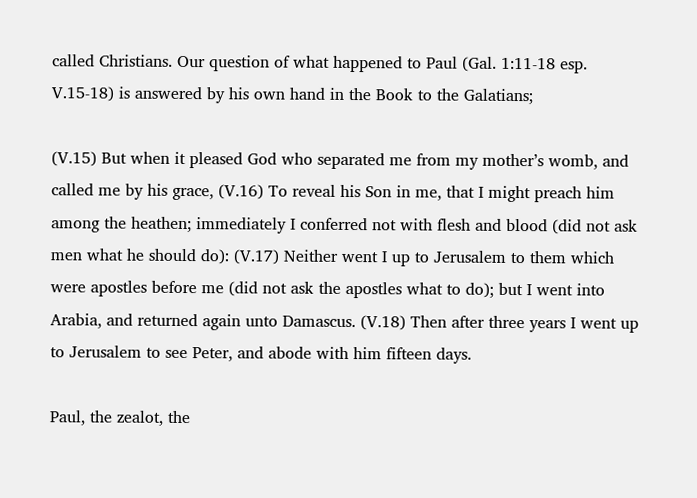called Christians. Our question of what happened to Paul (Gal. 1:11-18 esp. V.15-18) is answered by his own hand in the Book to the Galatians;

(V.15) But when it pleased God who separated me from my mother’s womb, and called me by his grace, (V.16) To reveal his Son in me, that I might preach him among the heathen; immediately I conferred not with flesh and blood (did not ask men what he should do): (V.17) Neither went I up to Jerusalem to them which were apostles before me (did not ask the apostles what to do); but I went into Arabia, and returned again unto Damascus. (V.18) Then after three years I went up to Jerusalem to see Peter, and abode with him fifteen days.

Paul, the zealot, the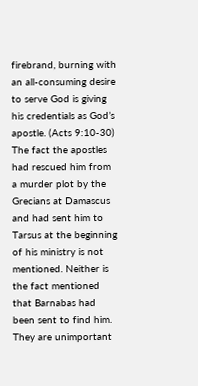firebrand, burning with an all-consuming desire to serve God is giving his credentials as God’s apostle. (Acts 9:10-30) The fact the apostles had rescued him from a murder plot by the Grecians at Damascus and had sent him to Tarsus at the beginning of his ministry is not mentioned. Neither is the fact mentioned that Barnabas had been sent to find him. They are unimportant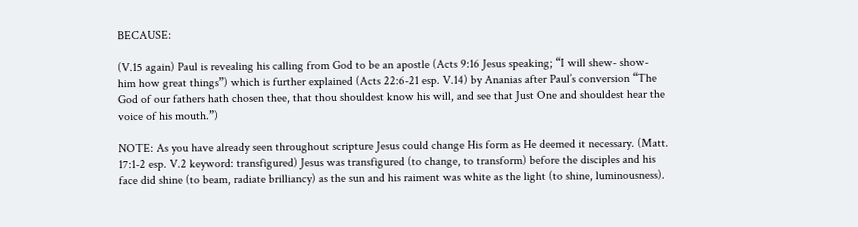BECAUSE:

(V.15 again) Paul is revealing his calling from God to be an apostle (Acts 9:16 Jesus speaking; “I will shew- show- him how great things”) which is further explained (Acts 22:6-21 esp. V.14) by Ananias after Paul’s conversion “The God of our fathers hath chosen thee, that thou shouldest know his will, and see that Just One and shouldest hear the voice of his mouth.”)

NOTE: As you have already seen throughout scripture Jesus could change His form as He deemed it necessary. (Matt. 17:1-2 esp. V.2 keyword: transfigured) Jesus was transfigured (to change, to transform) before the disciples and his face did shine (to beam, radiate brilliancy) as the sun and his raiment was white as the light (to shine, luminousness).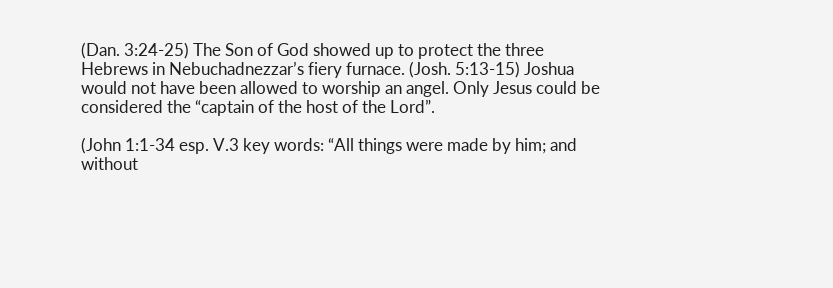(Dan. 3:24-25) The Son of God showed up to protect the three Hebrews in Nebuchadnezzar’s fiery furnace. (Josh. 5:13-15) Joshua would not have been allowed to worship an angel. Only Jesus could be considered the “captain of the host of the Lord”.

(John 1:1-34 esp. V.3 key words: “All things were made by him; and without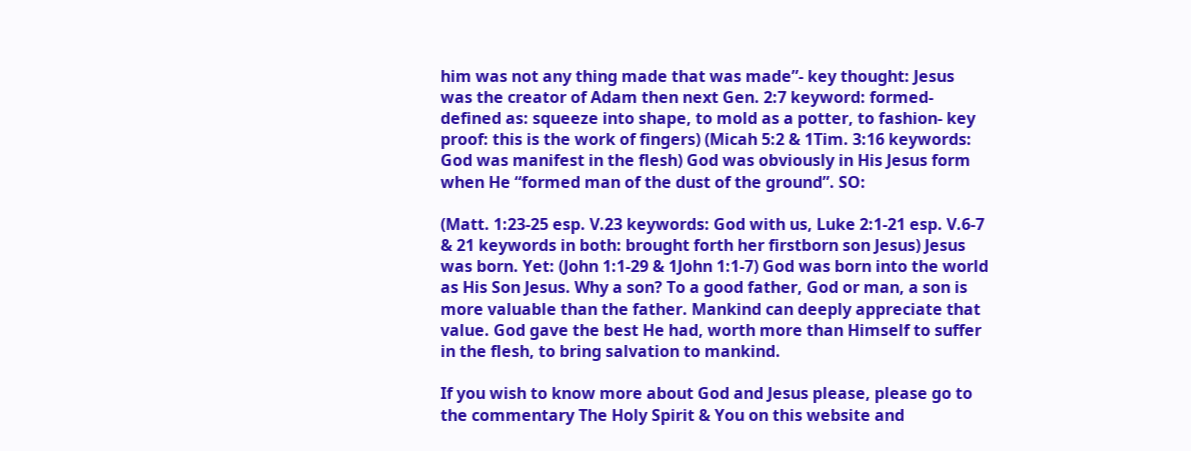him was not any thing made that was made”- key thought: Jesus was the creator of Adam then next Gen. 2:7 keyword: formed- defined as: squeeze into shape, to mold as a potter, to fashion- key proof: this is the work of fingers) (Micah 5:2 & 1Tim. 3:16 keywords: God was manifest in the flesh) God was obviously in His Jesus form when He “formed man of the dust of the ground”. SO:

(Matt. 1:23-25 esp. V.23 keywords: God with us, Luke 2:1-21 esp. V.6-7 & 21 keywords in both: brought forth her firstborn son Jesus) Jesus was born. Yet: (John 1:1-29 & 1John 1:1-7) God was born into the world as His Son Jesus. Why a son? To a good father, God or man, a son is more valuable than the father. Mankind can deeply appreciate that value. God gave the best He had, worth more than Himself to suffer in the flesh, to bring salvation to mankind.

If you wish to know more about God and Jesus please, please go to the commentary The Holy Spirit & You on this website and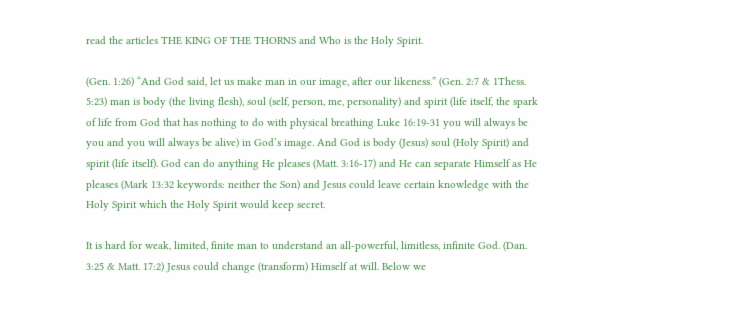read the articles THE KING OF THE THORNS and Who is the Holy Spirit.

(Gen. 1:26) “And God said, let us make man in our image, after our likeness.” (Gen. 2:7 & 1Thess. 5:23) man is body (the living flesh), soul (self, person, me, personality) and spirit (life itself, the spark of life from God that has nothing to do with physical breathing Luke 16:19-31 you will always be you and you will always be alive) in God’s image. And God is body (Jesus) soul (Holy Spirit) and spirit (life itself). God can do anything He pleases (Matt. 3:16-17) and He can separate Himself as He pleases (Mark 13:32 keywords: neither the Son) and Jesus could leave certain knowledge with the Holy Spirit which the Holy Spirit would keep secret.

It is hard for weak, limited, finite man to understand an all-powerful, limitless, infinite God. (Dan. 3:25 & Matt. 17:2) Jesus could change (transform) Himself at will. Below we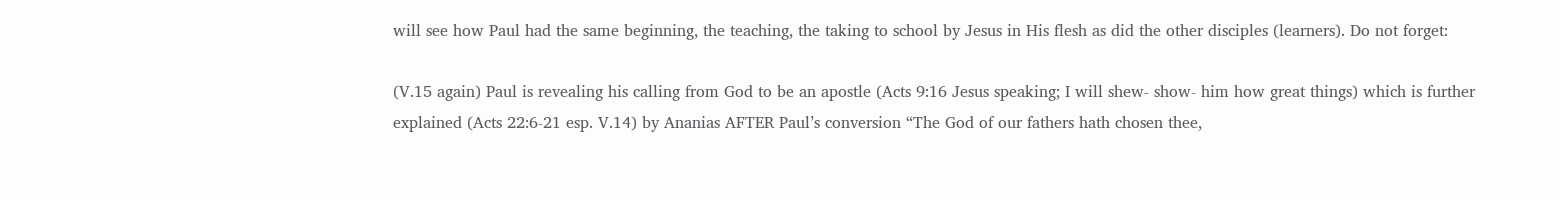will see how Paul had the same beginning, the teaching, the taking to school by Jesus in His flesh as did the other disciples (learners). Do not forget:

(V.15 again) Paul is revealing his calling from God to be an apostle (Acts 9:16 Jesus speaking; I will shew- show- him how great things) which is further explained (Acts 22:6-21 esp. V.14) by Ananias AFTER Paul’s conversion “The God of our fathers hath chosen thee,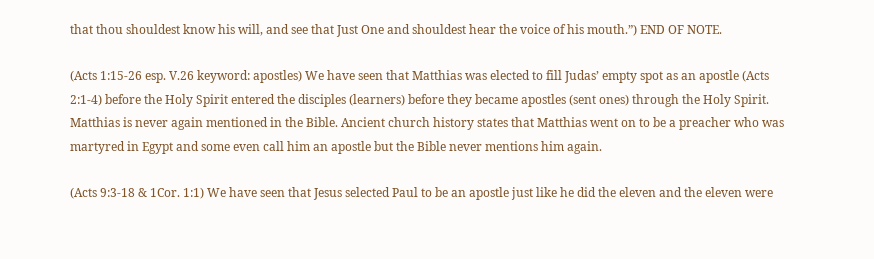that thou shouldest know his will, and see that Just One and shouldest hear the voice of his mouth.”) END OF NOTE.

(Acts 1:15-26 esp. V.26 keyword: apostles) We have seen that Matthias was elected to fill Judas’ empty spot as an apostle (Acts 2:1-4) before the Holy Spirit entered the disciples (learners) before they became apostles (sent ones) through the Holy Spirit. Matthias is never again mentioned in the Bible. Ancient church history states that Matthias went on to be a preacher who was martyred in Egypt and some even call him an apostle but the Bible never mentions him again.

(Acts 9:3-18 & 1Cor. 1:1) We have seen that Jesus selected Paul to be an apostle just like he did the eleven and the eleven were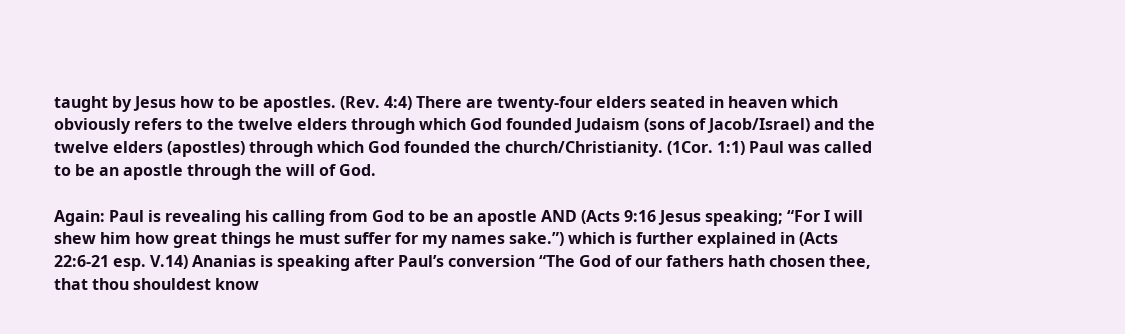taught by Jesus how to be apostles. (Rev. 4:4) There are twenty-four elders seated in heaven which obviously refers to the twelve elders through which God founded Judaism (sons of Jacob/Israel) and the twelve elders (apostles) through which God founded the church/Christianity. (1Cor. 1:1) Paul was called to be an apostle through the will of God.

Again: Paul is revealing his calling from God to be an apostle AND (Acts 9:16 Jesus speaking; “For I will shew him how great things he must suffer for my names sake.”) which is further explained in (Acts 22:6-21 esp. V.14) Ananias is speaking after Paul’s conversion “The God of our fathers hath chosen thee, that thou shouldest know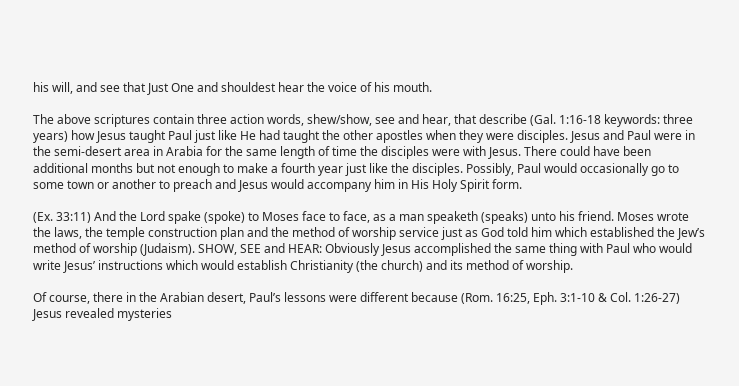his will, and see that Just One and shouldest hear the voice of his mouth.

The above scriptures contain three action words, shew/show, see and hear, that describe (Gal. 1:16-18 keywords: three years) how Jesus taught Paul just like He had taught the other apostles when they were disciples. Jesus and Paul were in the semi-desert area in Arabia for the same length of time the disciples were with Jesus. There could have been additional months but not enough to make a fourth year just like the disciples. Possibly, Paul would occasionally go to some town or another to preach and Jesus would accompany him in His Holy Spirit form.

(Ex. 33:11) And the Lord spake (spoke) to Moses face to face, as a man speaketh (speaks) unto his friend. Moses wrote the laws, the temple construction plan and the method of worship service just as God told him which established the Jew’s method of worship (Judaism). SHOW, SEE and HEAR: Obviously Jesus accomplished the same thing with Paul who would write Jesus’ instructions which would establish Christianity (the church) and its method of worship.

Of course, there in the Arabian desert, Paul’s lessons were different because (Rom. 16:25, Eph. 3:1-10 & Col. 1:26-27) Jesus revealed mysteries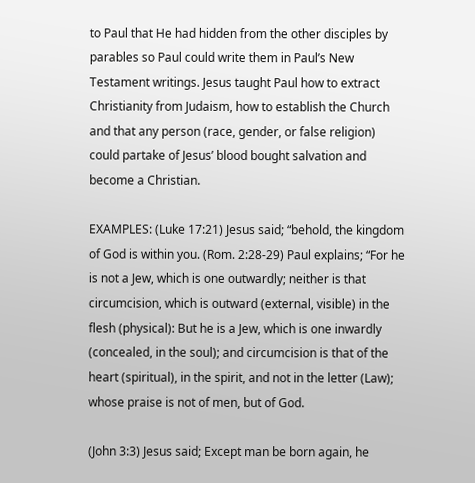to Paul that He had hidden from the other disciples by parables so Paul could write them in Paul’s New Testament writings. Jesus taught Paul how to extract Christianity from Judaism, how to establish the Church and that any person (race, gender, or false religion) could partake of Jesus’ blood bought salvation and become a Christian.

EXAMPLES: (Luke 17:21) Jesus said; “behold, the kingdom of God is within you. (Rom. 2:28-29) Paul explains; “For he is not a Jew, which is one outwardly; neither is that circumcision, which is outward (external, visible) in the flesh (physical): But he is a Jew, which is one inwardly (concealed, in the soul); and circumcision is that of the heart (spiritual), in the spirit, and not in the letter (Law); whose praise is not of men, but of God.

(John 3:3) Jesus said; Except man be born again, he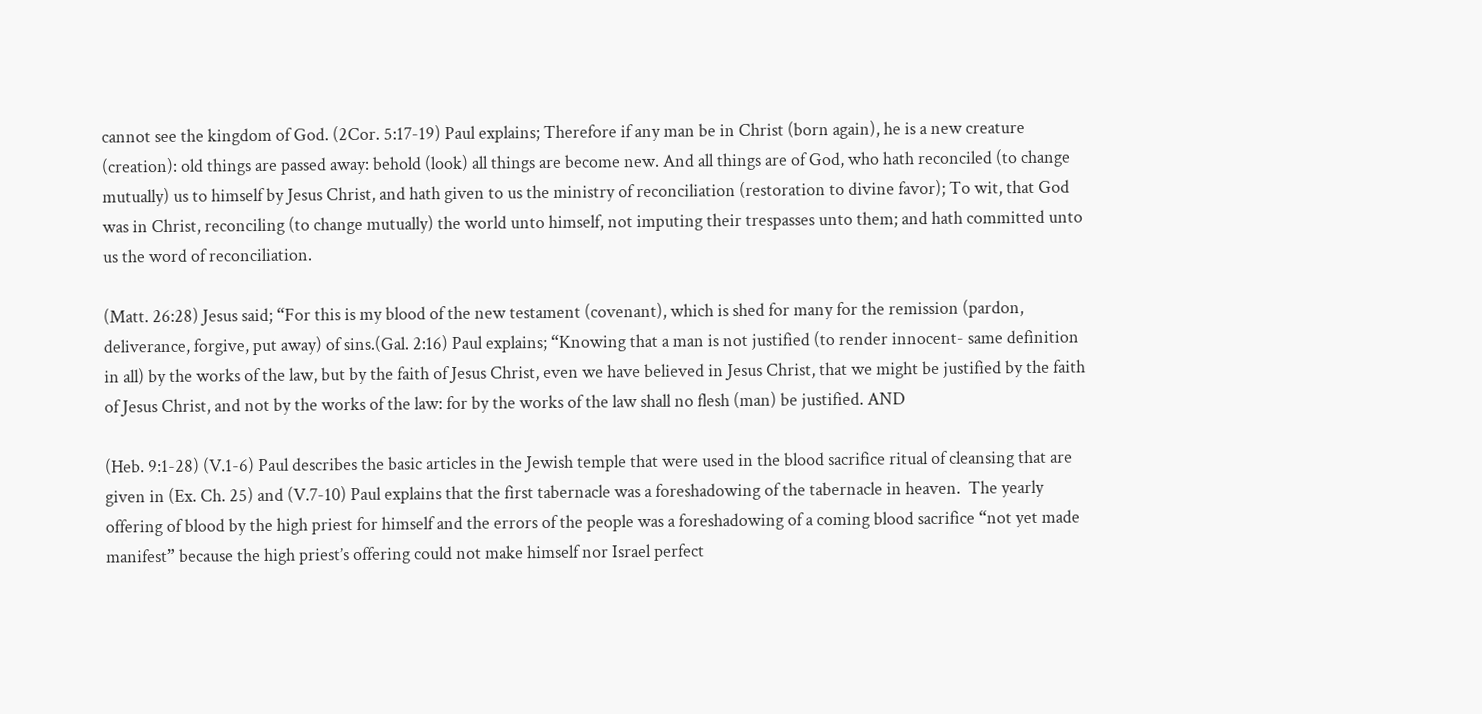cannot see the kingdom of God. (2Cor. 5:17-19) Paul explains; Therefore if any man be in Christ (born again), he is a new creature (creation): old things are passed away: behold (look) all things are become new. And all things are of God, who hath reconciled (to change mutually) us to himself by Jesus Christ, and hath given to us the ministry of reconciliation (restoration to divine favor); To wit, that God was in Christ, reconciling (to change mutually) the world unto himself, not imputing their trespasses unto them; and hath committed unto us the word of reconciliation.

(Matt. 26:28) Jesus said; “For this is my blood of the new testament (covenant), which is shed for many for the remission (pardon, deliverance, forgive, put away) of sins.(Gal. 2:16) Paul explains; “Knowing that a man is not justified (to render innocent- same definition in all) by the works of the law, but by the faith of Jesus Christ, even we have believed in Jesus Christ, that we might be justified by the faith of Jesus Christ, and not by the works of the law: for by the works of the law shall no flesh (man) be justified. AND

(Heb. 9:1-28) (V.1-6) Paul describes the basic articles in the Jewish temple that were used in the blood sacrifice ritual of cleansing that are given in (Ex. Ch. 25) and (V.7-10) Paul explains that the first tabernacle was a foreshadowing of the tabernacle in heaven.  The yearly offering of blood by the high priest for himself and the errors of the people was a foreshadowing of a coming blood sacrifice “not yet made manifest” because the high priest’s offering could not make himself nor Israel perfect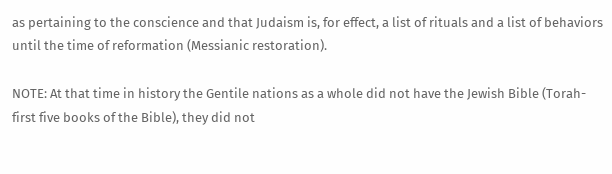as pertaining to the conscience and that Judaism is, for effect, a list of rituals and a list of behaviors until the time of reformation (Messianic restoration).

NOTE: At that time in history the Gentile nations as a whole did not have the Jewish Bible (Torah- first five books of the Bible), they did not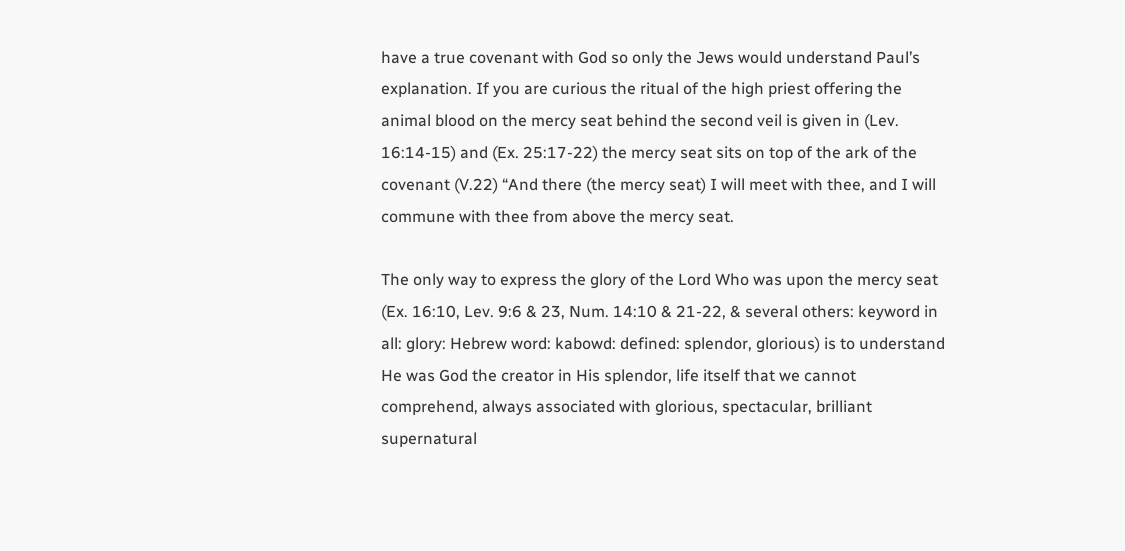have a true covenant with God so only the Jews would understand Paul’s explanation. If you are curious the ritual of the high priest offering the animal blood on the mercy seat behind the second veil is given in (Lev. 16:14-15) and (Ex. 25:17-22) the mercy seat sits on top of the ark of the covenant (V.22) “And there (the mercy seat) I will meet with thee, and I will commune with thee from above the mercy seat.

The only way to express the glory of the Lord Who was upon the mercy seat  (Ex. 16:10, Lev. 9:6 & 23, Num. 14:10 & 21-22, & several others: keyword in all: glory: Hebrew word: kabowd: defined: splendor, glorious) is to understand He was God the creator in His splendor, life itself that we cannot comprehend, always associated with glorious, spectacular, brilliant supernatural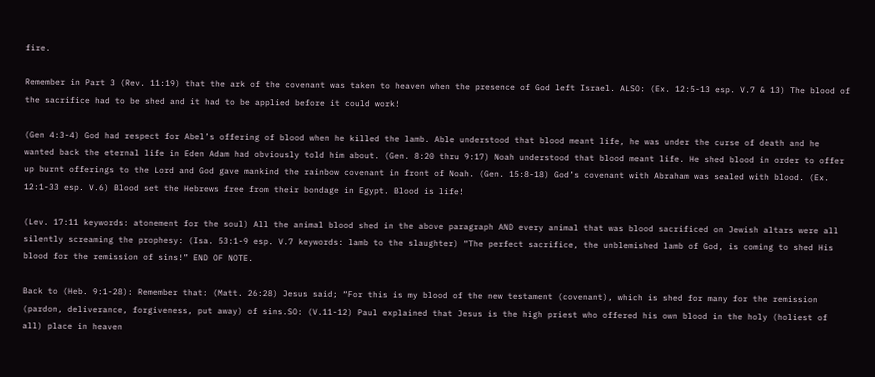fire.

Remember in Part 3 (Rev. 11:19) that the ark of the covenant was taken to heaven when the presence of God left Israel. ALSO: (Ex. 12:5-13 esp. V.7 & 13) The blood of the sacrifice had to be shed and it had to be applied before it could work!

(Gen 4:3-4) God had respect for Abel’s offering of blood when he killed the lamb. Able understood that blood meant life, he was under the curse of death and he wanted back the eternal life in Eden Adam had obviously told him about. (Gen. 8:20 thru 9:17) Noah understood that blood meant life. He shed blood in order to offer up burnt offerings to the Lord and God gave mankind the rainbow covenant in front of Noah. (Gen. 15:8-18) God’s covenant with Abraham was sealed with blood. (Ex. 12:1-33 esp. V.6) Blood set the Hebrews free from their bondage in Egypt. Blood is life!

(Lev. 17:11 keywords: atonement for the soul) All the animal blood shed in the above paragraph AND every animal that was blood sacrificed on Jewish altars were all silently screaming the prophesy: (Isa. 53:1-9 esp. V.7 keywords: lamb to the slaughter) “The perfect sacrifice, the unblemished lamb of God, is coming to shed His blood for the remission of sins!” END OF NOTE.

Back to (Heb. 9:1-28): Remember that: (Matt. 26:28) Jesus said; “For this is my blood of the new testament (covenant), which is shed for many for the remission (pardon, deliverance, forgiveness, put away) of sins.SO: (V.11-12) Paul explained that Jesus is the high priest who offered his own blood in the holy (holiest of all) place in heaven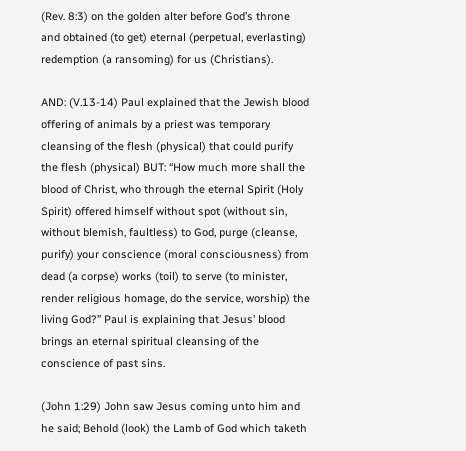(Rev. 8:3) on the golden alter before God’s throne and obtained (to get) eternal (perpetual, everlasting) redemption (a ransoming) for us (Christians).

AND: (V.13-14) Paul explained that the Jewish blood offering of animals by a priest was temporary cleansing of the flesh (physical) that could purify the flesh (physical) BUT: “How much more shall the blood of Christ, who through the eternal Spirit (Holy Spirit) offered himself without spot (without sin, without blemish, faultless) to God, purge (cleanse, purify) your conscience (moral consciousness) from dead (a corpse) works (toil) to serve (to minister, render religious homage, do the service, worship) the living God?” Paul is explaining that Jesus’ blood brings an eternal spiritual cleansing of the conscience of past sins.

(John 1:29) John saw Jesus coming unto him and he said; Behold (look) the Lamb of God which taketh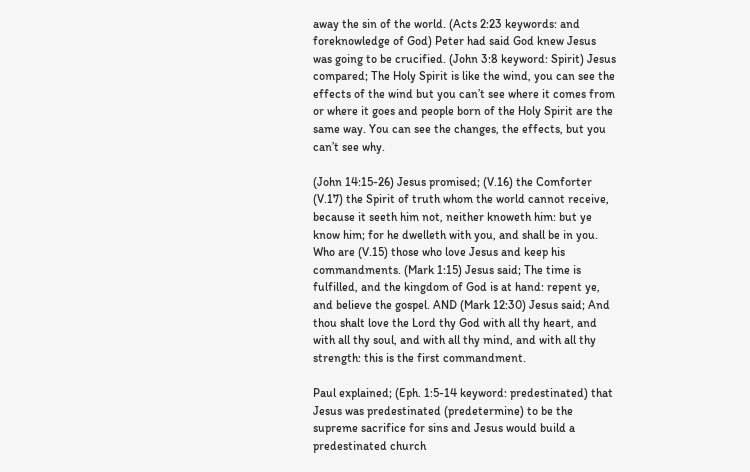away the sin of the world. (Acts 2:23 keywords: and foreknowledge of God) Peter had said God knew Jesus was going to be crucified. (John 3:8 keyword: Spirit) Jesus compared; The Holy Spirit is like the wind, you can see the effects of the wind but you can’t see where it comes from or where it goes and people born of the Holy Spirit are the same way. You can see the changes, the effects, but you can’t see why.

(John 14:15-26) Jesus promised; (V.16) the Comforter (V.17) the Spirit of truth whom the world cannot receive, because it seeth him not, neither knoweth him: but ye know him; for he dwelleth with you, and shall be in you. Who are (V.15) those who love Jesus and keep his commandments. (Mark 1:15) Jesus said; The time is fulfilled, and the kingdom of God is at hand: repent ye, and believe the gospel. AND (Mark 12:30) Jesus said; And thou shalt love the Lord thy God with all thy heart, and with all thy soul, and with all thy mind, and with all thy strength: this is the first commandment.

Paul explained; (Eph. 1:5-14 keyword: predestinated) that Jesus was predestinated (predetermine) to be the supreme sacrifice for sins and Jesus would build a predestinated church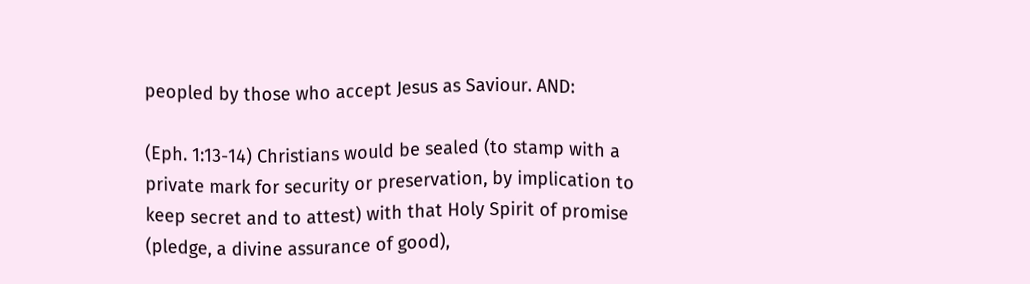peopled by those who accept Jesus as Saviour. AND:

(Eph. 1:13-14) Christians would be sealed (to stamp with a private mark for security or preservation, by implication to keep secret and to attest) with that Holy Spirit of promise (pledge, a divine assurance of good),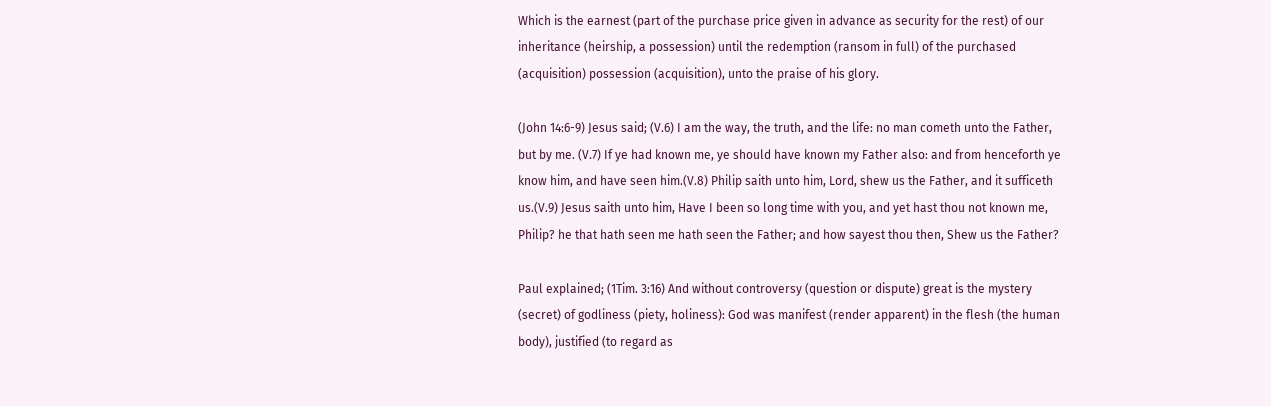Which is the earnest (part of the purchase price given in advance as security for the rest) of our inheritance (heirship, a possession) until the redemption (ransom in full) of the purchased (acquisition) possession (acquisition), unto the praise of his glory.

(John 14:6-9) Jesus said; (V.6) I am the way, the truth, and the life: no man cometh unto the Father, but by me. (V.7) If ye had known me, ye should have known my Father also: and from henceforth ye know him, and have seen him.(V.8) Philip saith unto him, Lord, shew us the Father, and it sufficeth us.(V.9) Jesus saith unto him, Have I been so long time with you, and yet hast thou not known me, Philip? he that hath seen me hath seen the Father; and how sayest thou then, Shew us the Father?

Paul explained; (1Tim. 3:16) And without controversy (question or dispute) great is the mystery (secret) of godliness (piety, holiness): God was manifest (render apparent) in the flesh (the human body), justified (to regard as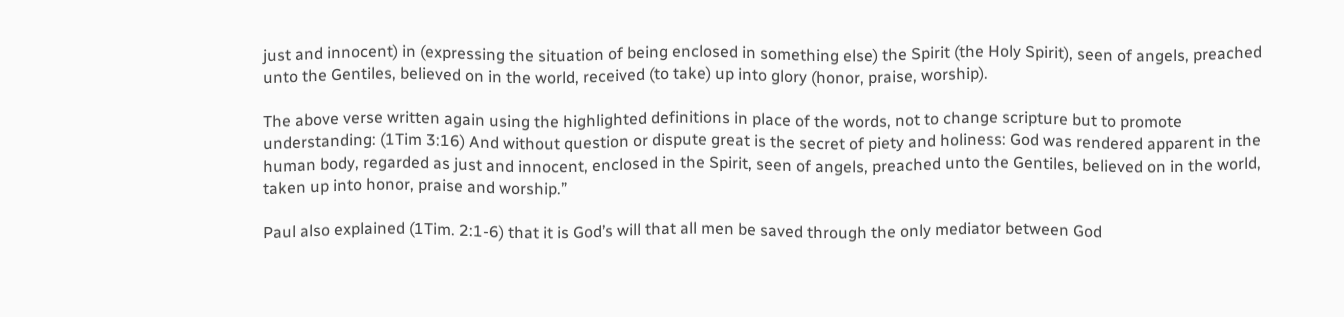just and innocent) in (expressing the situation of being enclosed in something else) the Spirit (the Holy Spirit), seen of angels, preached unto the Gentiles, believed on in the world, received (to take) up into glory (honor, praise, worship).

The above verse written again using the highlighted definitions in place of the words, not to change scripture but to promote understanding: (1Tim 3:16) And without question or dispute great is the secret of piety and holiness: God was rendered apparent in the human body, regarded as just and innocent, enclosed in the Spirit, seen of angels, preached unto the Gentiles, believed on in the world, taken up into honor, praise and worship.”

Paul also explained (1Tim. 2:1-6) that it is God’s will that all men be saved through the only mediator between God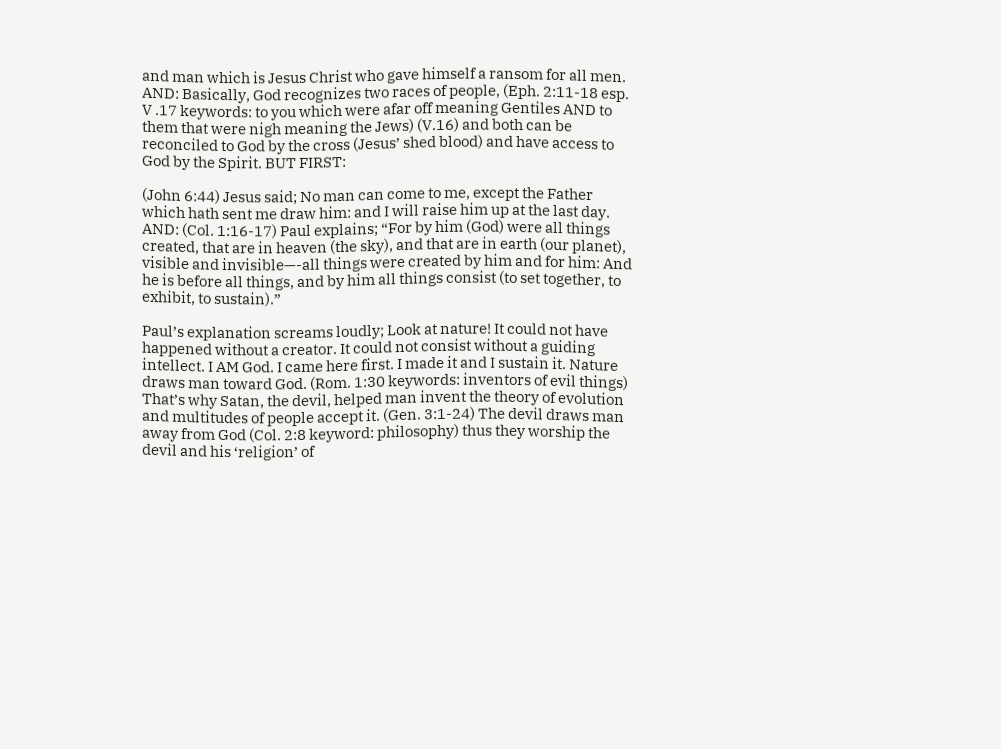and man which is Jesus Christ who gave himself a ransom for all men. AND: Basically, God recognizes two races of people, (Eph. 2:11-18 esp. V .17 keywords: to you which were afar off meaning Gentiles AND to them that were nigh meaning the Jews) (V.16) and both can be reconciled to God by the cross (Jesus’ shed blood) and have access to God by the Spirit. BUT FIRST:

(John 6:44) Jesus said; No man can come to me, except the Father which hath sent me draw him: and I will raise him up at the last day. AND: (Col. 1:16-17) Paul explains; “For by him (God) were all things created, that are in heaven (the sky), and that are in earth (our planet), visible and invisible—-all things were created by him and for him: And he is before all things, and by him all things consist (to set together, to exhibit, to sustain).”

Paul’s explanation screams loudly; Look at nature! It could not have happened without a creator. It could not consist without a guiding intellect. I AM God. I came here first. I made it and I sustain it. Nature draws man toward God. (Rom. 1:30 keywords: inventors of evil things) That’s why Satan, the devil, helped man invent the theory of evolution and multitudes of people accept it. (Gen. 3:1-24) The devil draws man away from God (Col. 2:8 keyword: philosophy) thus they worship the devil and his ‘religion’ of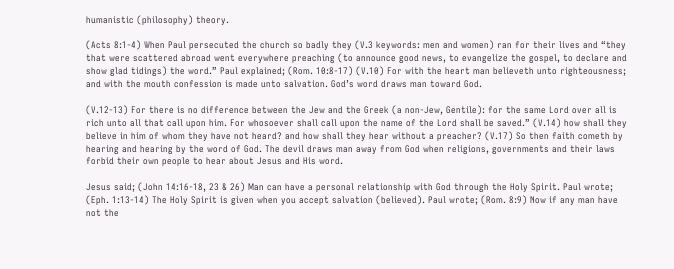humanistic (philosophy) theory.

(Acts 8:1-4) When Paul persecuted the church so badly they (V.3 keywords: men and women) ran for their lives and “they that were scattered abroad went everywhere preaching (to announce good news, to evangelize the gospel, to declare and show glad tidings) the word.” Paul explained; (Rom. 10:8-17) (V.10) For with the heart man believeth unto righteousness; and with the mouth confession is made unto salvation. God’s word draws man toward God.

(V.12-13) For there is no difference between the Jew and the Greek (a non-Jew, Gentile): for the same Lord over all is rich unto all that call upon him. For whosoever shall call upon the name of the Lord shall be saved.” (V.14) how shall they believe in him of whom they have not heard? and how shall they hear without a preacher? (V.17) So then faith cometh by hearing and hearing by the word of God. The devil draws man away from God when religions, governments and their laws forbid their own people to hear about Jesus and His word.

Jesus said; (John 14:16-18, 23 & 26) Man can have a personal relationship with God through the Holy Spirit. Paul wrote; (Eph. 1:13-14) The Holy Spirit is given when you accept salvation (believed). Paul wrote; (Rom. 8:9) Now if any man have not the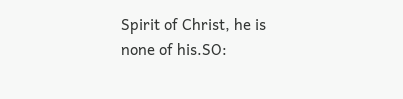Spirit of Christ, he is none of his.SO: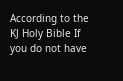According to the KJ Holy Bible If you do not have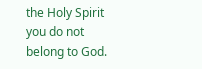the Holy Spirit you do not belong to God.